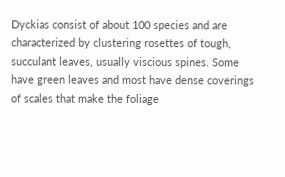Dyckias consist of about 100 species and are characterized by clustering rosettes of tough, succulant leaves, usually viscious spines. Some have green leaves and most have dense coverings of scales that make the foliage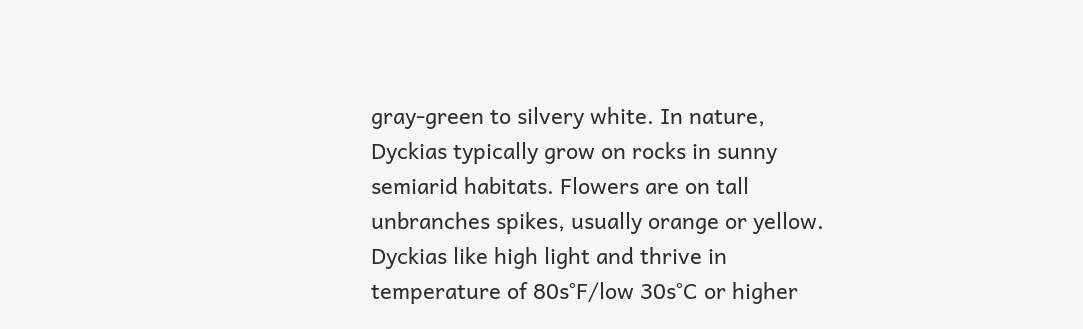gray-green to silvery white. In nature, Dyckias typically grow on rocks in sunny semiarid habitats. Flowers are on tall unbranches spikes, usually orange or yellow. Dyckias like high light and thrive in temperature of 80s°F/low 30s°C or higher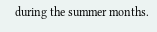during the summer months.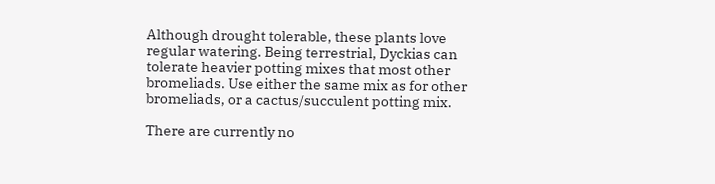Although drought tolerable, these plants love regular watering. Being terrestrial, Dyckias can tolerate heavier potting mixes that most other bromeliads. Use either the same mix as for other bromeliads, or a cactus/succulent potting mix.

There are currently no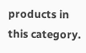products in this category.